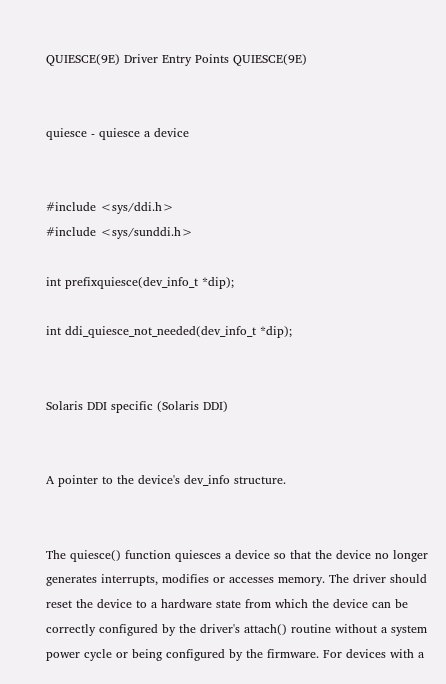QUIESCE(9E) Driver Entry Points QUIESCE(9E)


quiesce - quiesce a device


#include <sys/ddi.h>
#include <sys/sunddi.h>

int prefixquiesce(dev_info_t *dip);

int ddi_quiesce_not_needed(dev_info_t *dip);


Solaris DDI specific (Solaris DDI)


A pointer to the device's dev_info structure.


The quiesce() function quiesces a device so that the device no longer
generates interrupts, modifies or accesses memory. The driver should
reset the device to a hardware state from which the device can be
correctly configured by the driver's attach() routine without a system
power cycle or being configured by the firmware. For devices with a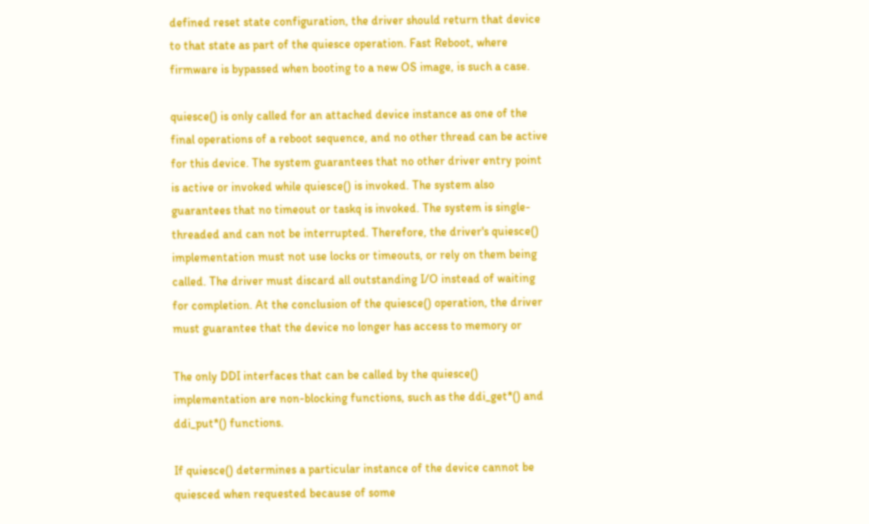defined reset state configuration, the driver should return that device
to that state as part of the quiesce operation. Fast Reboot, where
firmware is bypassed when booting to a new OS image, is such a case.

quiesce() is only called for an attached device instance as one of the
final operations of a reboot sequence, and no other thread can be active
for this device. The system guarantees that no other driver entry point
is active or invoked while quiesce() is invoked. The system also
guarantees that no timeout or taskq is invoked. The system is single-
threaded and can not be interrupted. Therefore, the driver's quiesce()
implementation must not use locks or timeouts, or rely on them being
called. The driver must discard all outstanding I/O instead of waiting
for completion. At the conclusion of the quiesce() operation, the driver
must guarantee that the device no longer has access to memory or

The only DDI interfaces that can be called by the quiesce()
implementation are non-blocking functions, such as the ddi_get*() and
ddi_put*() functions.

If quiesce() determines a particular instance of the device cannot be
quiesced when requested because of some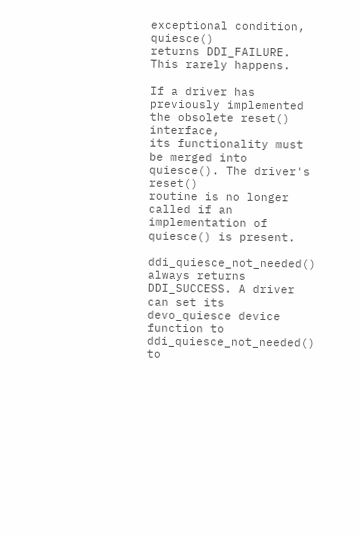exceptional condition, quiesce()
returns DDI_FAILURE. This rarely happens.

If a driver has previously implemented the obsolete reset() interface,
its functionality must be merged into quiesce(). The driver's reset()
routine is no longer called if an implementation of quiesce() is present.

ddi_quiesce_not_needed() always returns DDI_SUCCESS. A driver can set its
devo_quiesce device function to ddi_quiesce_not_needed() to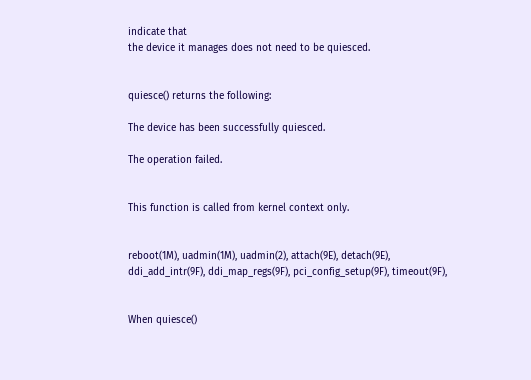indicate that
the device it manages does not need to be quiesced.


quiesce() returns the following:

The device has been successfully quiesced.

The operation failed.


This function is called from kernel context only.


reboot(1M), uadmin(1M), uadmin(2), attach(9E), detach(9E),
ddi_add_intr(9F), ddi_map_regs(9F), pci_config_setup(9F), timeout(9F),


When quiesce()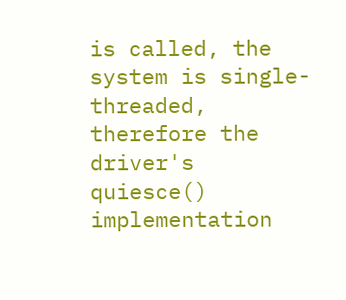is called, the system is single-threaded, therefore the
driver's quiesce() implementation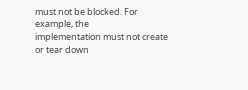must not be blocked. For example, the
implementation must not create or tear down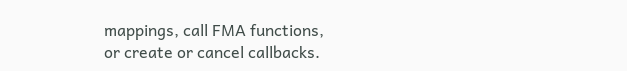mappings, call FMA functions,
or create or cancel callbacks.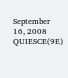September 16, 2008 QUIESCE(9E)